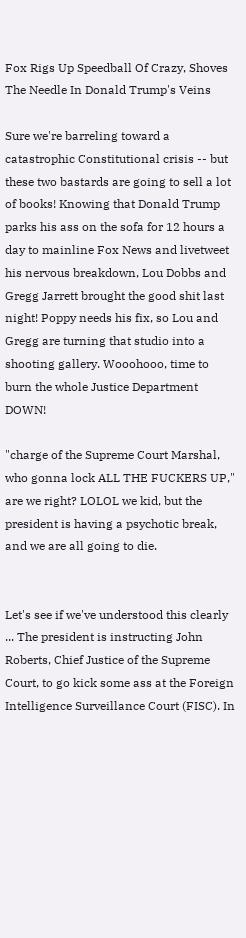Fox Rigs Up Speedball Of Crazy, Shoves The Needle In Donald Trump's Veins

Sure we're barreling toward a catastrophic Constitutional crisis -- but these two bastards are going to sell a lot of books! Knowing that Donald Trump parks his ass on the sofa for 12 hours a day to mainline Fox News and livetweet his nervous breakdown, Lou Dobbs and Gregg Jarrett brought the good shit last night! Poppy needs his fix, so Lou and Gregg are turning that studio into a shooting gallery. Wooohooo, time to burn the whole Justice Department DOWN!

"charge of the Supreme Court Marshal, who gonna lock ALL THE FUCKERS UP," are we right? LOLOL we kid, but the president is having a psychotic break, and we are all going to die.


Let's see if we've understood this clearly ... The president is instructing John Roberts, Chief Justice of the Supreme Court, to go kick some ass at the Foreign Intelligence Surveillance Court (FISC). In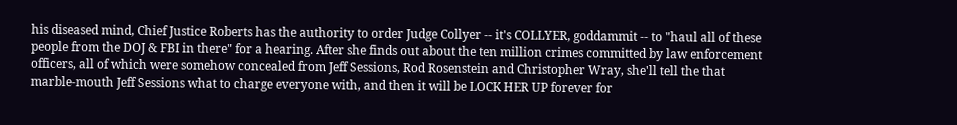his diseased mind, Chief Justice Roberts has the authority to order Judge Collyer -- it's COLLYER, goddammit -- to "haul all of these people from the DOJ & FBI in there" for a hearing. After she finds out about the ten million crimes committed by law enforcement officers, all of which were somehow concealed from Jeff Sessions, Rod Rosenstein and Christopher Wray, she'll tell the that marble-mouth Jeff Sessions what to charge everyone with, and then it will be LOCK HER UP forever for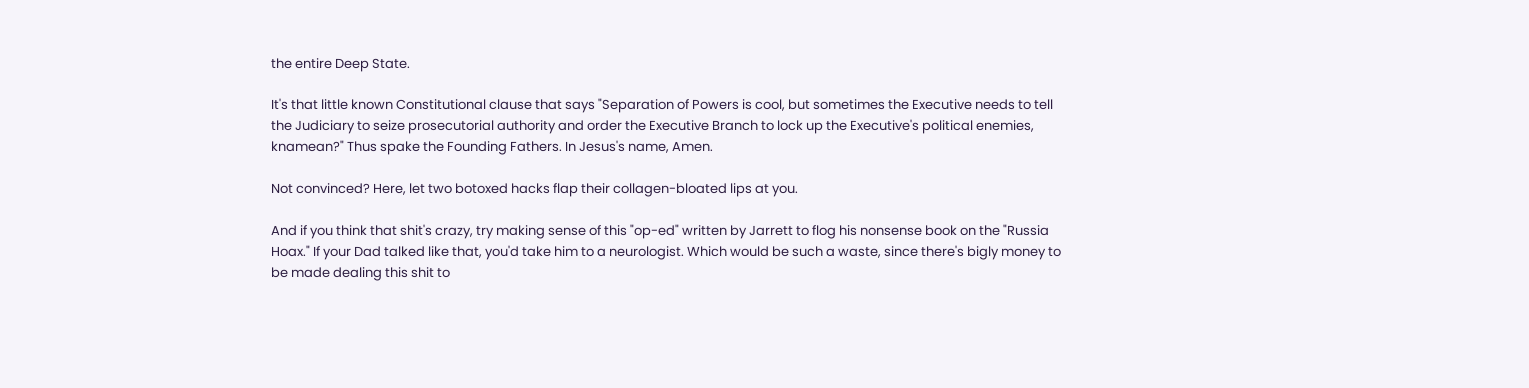the entire Deep State.

It's that little known Constitutional clause that says "Separation of Powers is cool, but sometimes the Executive needs to tell the Judiciary to seize prosecutorial authority and order the Executive Branch to lock up the Executive's political enemies, knamean?" Thus spake the Founding Fathers. In Jesus's name, Amen.

Not convinced? Here, let two botoxed hacks flap their collagen-bloated lips at you.

And if you think that shit's crazy, try making sense of this "op-ed" written by Jarrett to flog his nonsense book on the "Russia Hoax." If your Dad talked like that, you'd take him to a neurologist. Which would be such a waste, since there's bigly money to be made dealing this shit to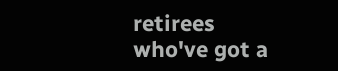retirees who've got a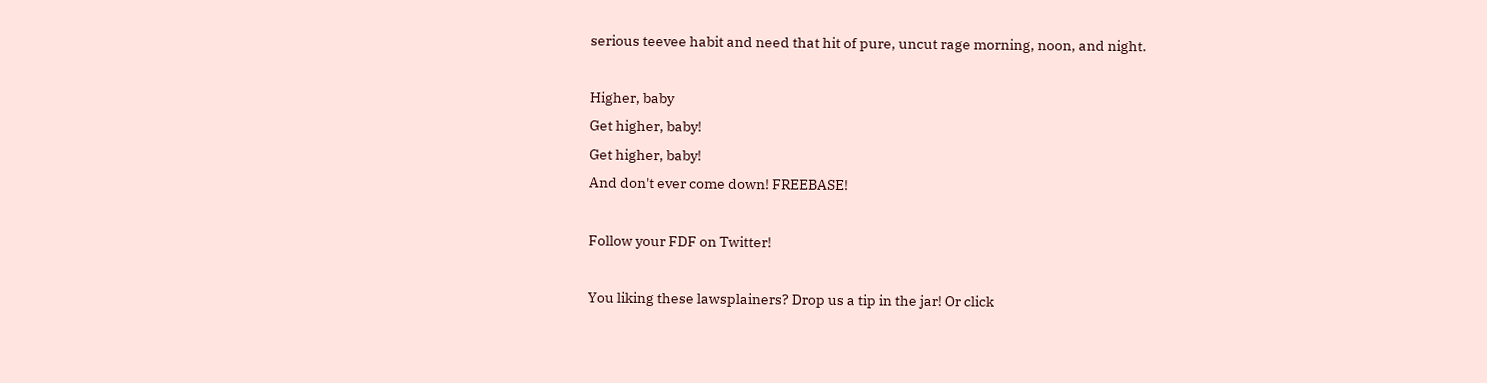serious teevee habit and need that hit of pure, uncut rage morning, noon, and night.

Higher, baby
Get higher, baby!
Get higher, baby!
And don't ever come down! FREEBASE!

Follow your FDF on Twitter!

You liking these lawsplainers? Drop us a tip in the jar! Or click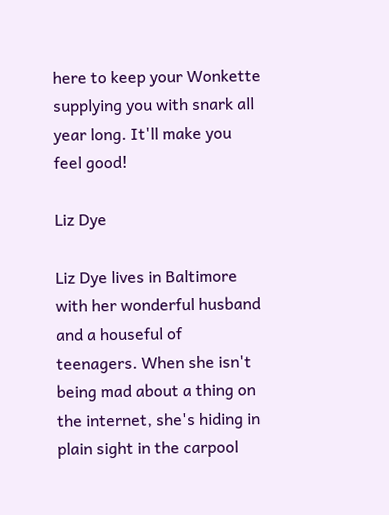here to keep your Wonkette supplying you with snark all year long. It'll make you feel good!

Liz Dye

Liz Dye lives in Baltimore with her wonderful husband and a houseful of teenagers. When she isn't being mad about a thing on the internet, she's hiding in plain sight in the carpool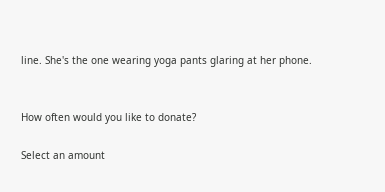line. She's the one wearing yoga pants glaring at her phone.


How often would you like to donate?

Select an amount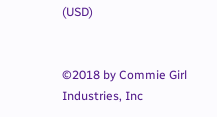(USD)


©2018 by Commie Girl Industries, Inc